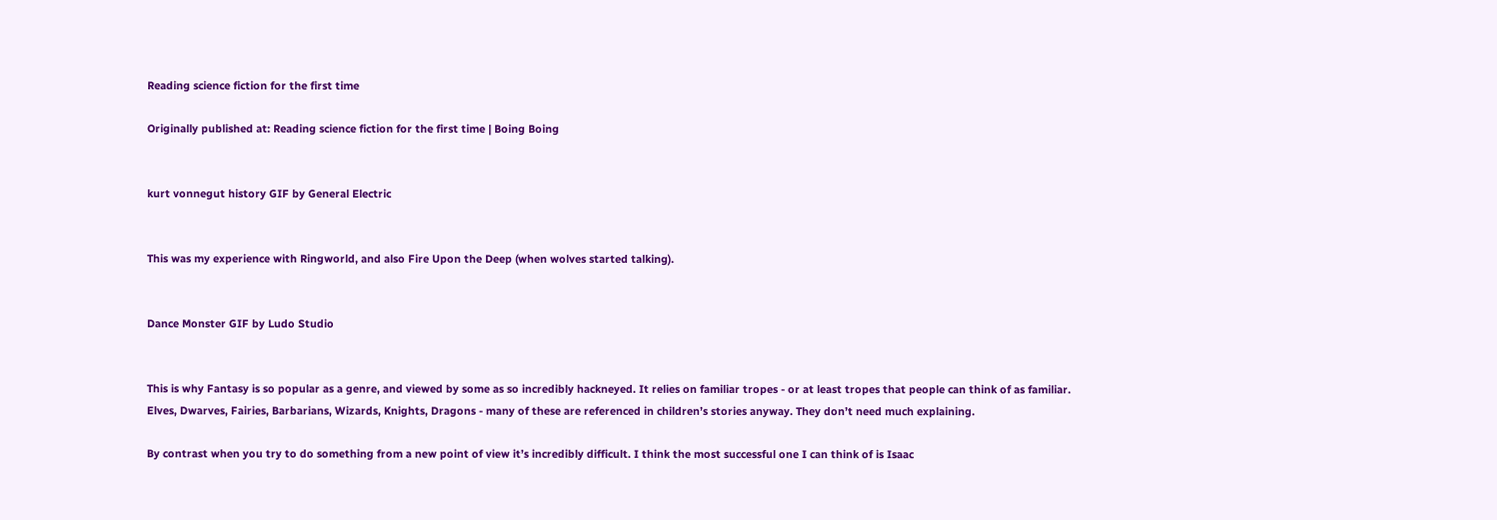Reading science fiction for the first time

Originally published at: Reading science fiction for the first time | Boing Boing


kurt vonnegut history GIF by General Electric


This was my experience with Ringworld, and also Fire Upon the Deep (when wolves started talking).


Dance Monster GIF by Ludo Studio


This is why Fantasy is so popular as a genre, and viewed by some as so incredibly hackneyed. It relies on familiar tropes - or at least tropes that people can think of as familiar. Elves, Dwarves, Fairies, Barbarians, Wizards, Knights, Dragons - many of these are referenced in children’s stories anyway. They don’t need much explaining.

By contrast when you try to do something from a new point of view it’s incredibly difficult. I think the most successful one I can think of is Isaac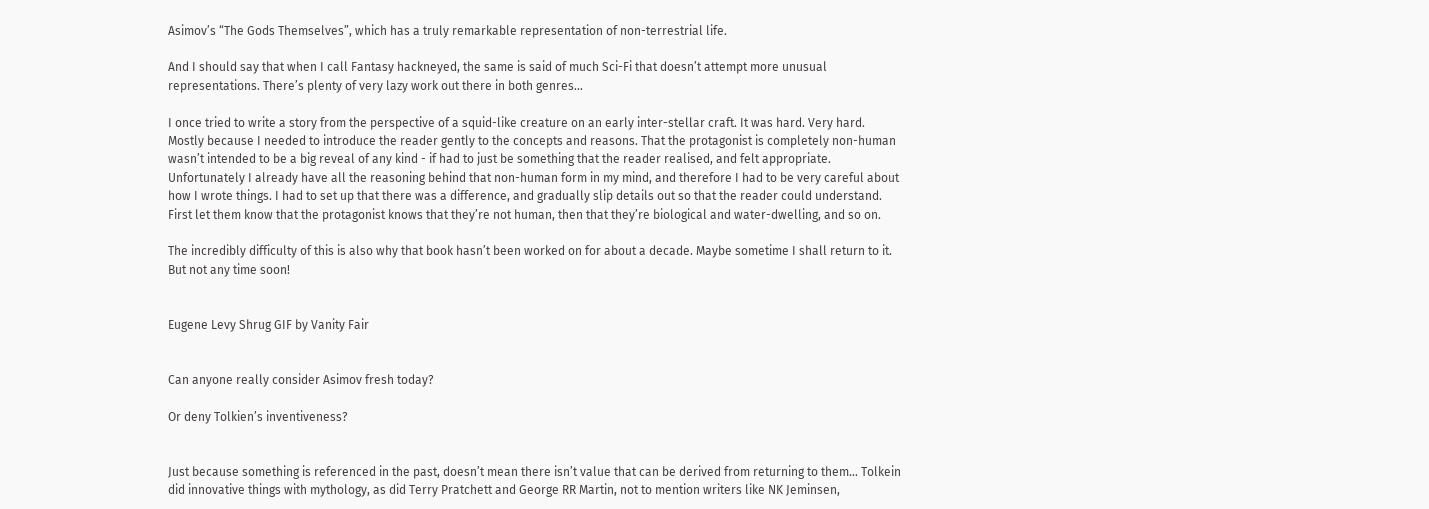Asimov’s “The Gods Themselves”, which has a truly remarkable representation of non-terrestrial life.

And I should say that when I call Fantasy hackneyed, the same is said of much Sci-Fi that doesn’t attempt more unusual representations. There’s plenty of very lazy work out there in both genres…

I once tried to write a story from the perspective of a squid-like creature on an early inter-stellar craft. It was hard. Very hard. Mostly because I needed to introduce the reader gently to the concepts and reasons. That the protagonist is completely non-human wasn’t intended to be a big reveal of any kind - if had to just be something that the reader realised, and felt appropriate.
Unfortunately I already have all the reasoning behind that non-human form in my mind, and therefore I had to be very careful about how I wrote things. I had to set up that there was a difference, and gradually slip details out so that the reader could understand. First let them know that the protagonist knows that they’re not human, then that they’re biological and water-dwelling, and so on.

The incredibly difficulty of this is also why that book hasn’t been worked on for about a decade. Maybe sometime I shall return to it. But not any time soon!


Eugene Levy Shrug GIF by Vanity Fair


Can anyone really consider Asimov fresh today?

Or deny Tolkien’s inventiveness?


Just because something is referenced in the past, doesn’t mean there isn’t value that can be derived from returning to them… Tolkein did innovative things with mythology, as did Terry Pratchett and George RR Martin, not to mention writers like NK Jeminsen,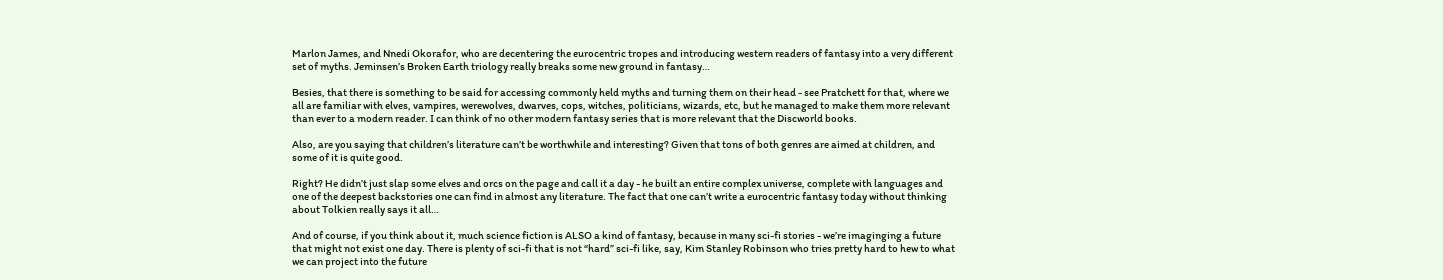Marlon James, and Nnedi Okorafor, who are decentering the eurocentric tropes and introducing western readers of fantasy into a very different set of myths. Jeminsen’s Broken Earth triology really breaks some new ground in fantasy…

Besies, that there is something to be said for accessing commonly held myths and turning them on their head - see Pratchett for that, where we all are familiar with elves, vampires, werewolves, dwarves, cops, witches, politicians, wizards, etc, but he managed to make them more relevant than ever to a modern reader. I can think of no other modern fantasy series that is more relevant that the Discworld books.

Also, are you saying that children’s literature can’t be worthwhile and interesting? Given that tons of both genres are aimed at children, and some of it is quite good.

Right? He didn’t just slap some elves and orcs on the page and call it a day - he built an entire complex universe, complete with languages and one of the deepest backstories one can find in almost any literature. The fact that one can’t write a eurocentric fantasy today without thinking about Tolkien really says it all…

And of course, if you think about it, much science fiction is ALSO a kind of fantasy, because in many sci-fi stories - we’re imaginging a future that might not exist one day. There is plenty of sci-fi that is not “hard” sci-fi like, say, Kim Stanley Robinson who tries pretty hard to hew to what we can project into the future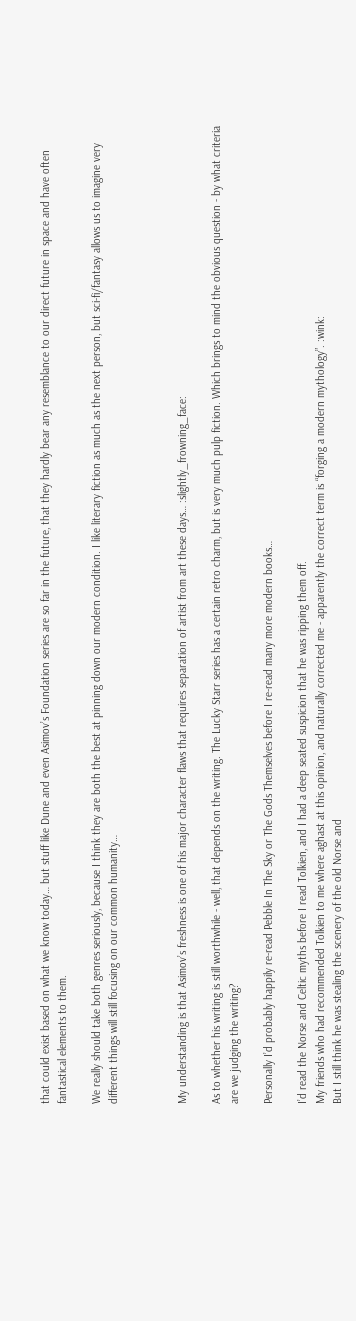that could exist based on what we know today… but stuff like Dune and even Asimov’s Foundation series are so far in the future, that they hardly bear any resemblance to our direct future in space and have often fantastical elements to them.

We really should take both genres seriously, because I think they are both the best at pinning down our modern condition. I like literary fiction as much as the next person, but sci-fi/fantasy allows us to imagine very different things will still focusing on our common humanity…



My understanding is that Asimov’s freshness is one of his major character flaws that requires separation of artist from art these days… :slightly_frowning_face:

As to whether his writing is still worthwhile - well, that depends on the writing. The Lucky Starr series has a certain retro charm, but is very much pulp fiction. Which brings to mind the obvious question - by what criteria are we judging the writing?

Personally I’d probably happily re-read Pebble In The Sky or The Gods Themselves before I re-read many more modern books…

I’d read the Norse and Celtic myths before I read Tolkien, and I had a deep seated suspicion that he was ripping them off.
My friends who had recommended Tolkien to me where aghast at this opinion, and naturally corrected me - apparently the correct term is “forging a modern mythology”. :wink:
But I still think he was stealing the scenery of the old Norse and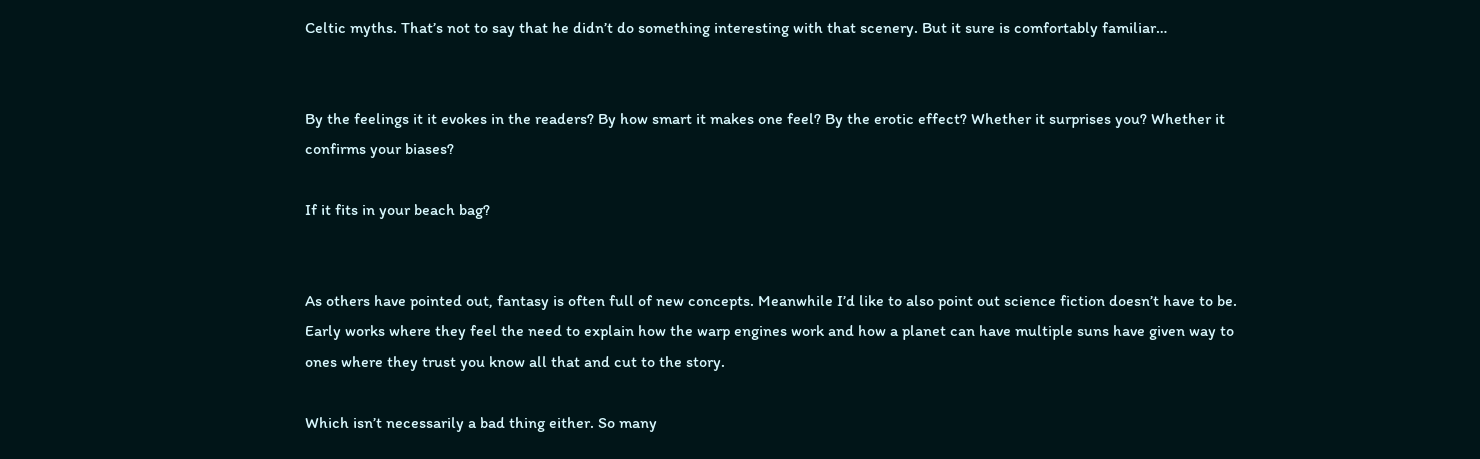Celtic myths. That’s not to say that he didn’t do something interesting with that scenery. But it sure is comfortably familiar…


By the feelings it it evokes in the readers? By how smart it makes one feel? By the erotic effect? Whether it surprises you? Whether it confirms your biases?

If it fits in your beach bag?


As others have pointed out, fantasy is often full of new concepts. Meanwhile I’d like to also point out science fiction doesn’t have to be. Early works where they feel the need to explain how the warp engines work and how a planet can have multiple suns have given way to ones where they trust you know all that and cut to the story.

Which isn’t necessarily a bad thing either. So many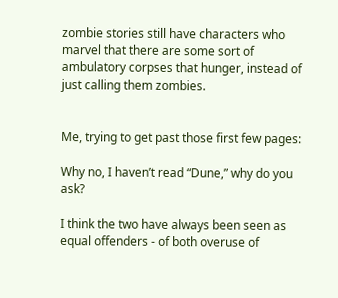zombie stories still have characters who marvel that there are some sort of ambulatory corpses that hunger, instead of just calling them zombies.


Me, trying to get past those first few pages:

Why no, I haven’t read “Dune,” why do you ask?

I think the two have always been seen as equal offenders - of both overuse of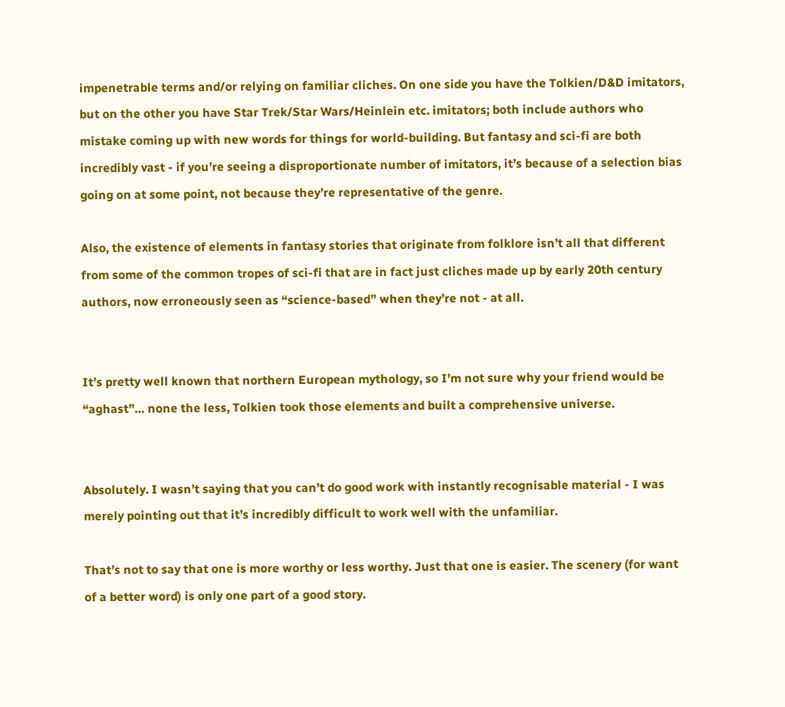impenetrable terms and/or relying on familiar cliches. On one side you have the Tolkien/D&D imitators, but on the other you have Star Trek/Star Wars/Heinlein etc. imitators; both include authors who mistake coming up with new words for things for world-building. But fantasy and sci-fi are both incredibly vast - if you’re seeing a disproportionate number of imitators, it’s because of a selection bias going on at some point, not because they’re representative of the genre.

Also, the existence of elements in fantasy stories that originate from folklore isn’t all that different from some of the common tropes of sci-fi that are in fact just cliches made up by early 20th century authors, now erroneously seen as “science-based” when they’re not - at all.


It’s pretty well known that northern European mythology, so I’m not sure why your friend would be “aghast”… none the less, Tolkien took those elements and built a comprehensive universe.


Absolutely. I wasn’t saying that you can’t do good work with instantly recognisable material - I was merely pointing out that it’s incredibly difficult to work well with the unfamiliar.

That’s not to say that one is more worthy or less worthy. Just that one is easier. The scenery (for want of a better word) is only one part of a good story.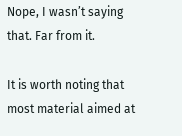Nope, I wasn’t saying that. Far from it.

It is worth noting that most material aimed at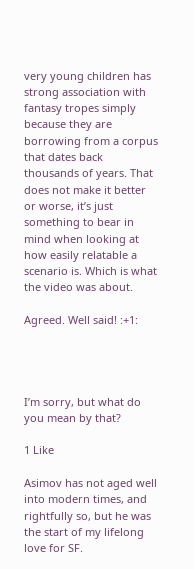very young children has strong association with fantasy tropes simply because they are borrowing from a corpus that dates back thousands of years. That does not make it better or worse, it’s just something to bear in mind when looking at how easily relatable a scenario is. Which is what the video was about.

Agreed. Well said! :+1:




I’m sorry, but what do you mean by that?

1 Like

Asimov has not aged well into modern times, and rightfully so, but he was the start of my lifelong love for SF.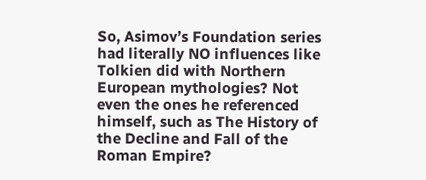So, Asimov’s Foundation series had literally NO influences like Tolkien did with Northern European mythologies? Not even the ones he referenced himself, such as The History of the Decline and Fall of the Roman Empire?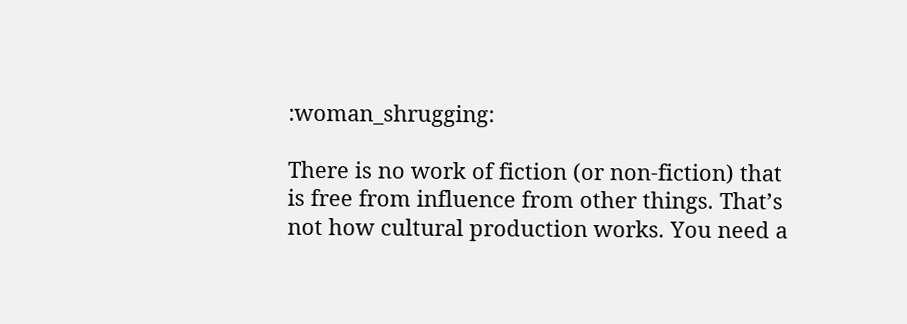:woman_shrugging:

There is no work of fiction (or non-fiction) that is free from influence from other things. That’s not how cultural production works. You need a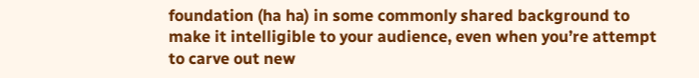foundation (ha ha) in some commonly shared background to make it intelligible to your audience, even when you’re attempt to carve out new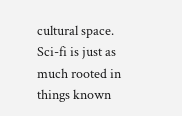cultural space. Sci-fi is just as much rooted in things known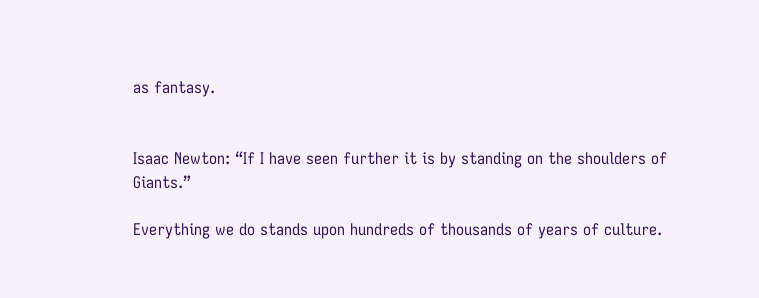as fantasy.


Isaac Newton: “If I have seen further it is by standing on the shoulders of Giants.”

Everything we do stands upon hundreds of thousands of years of culture.